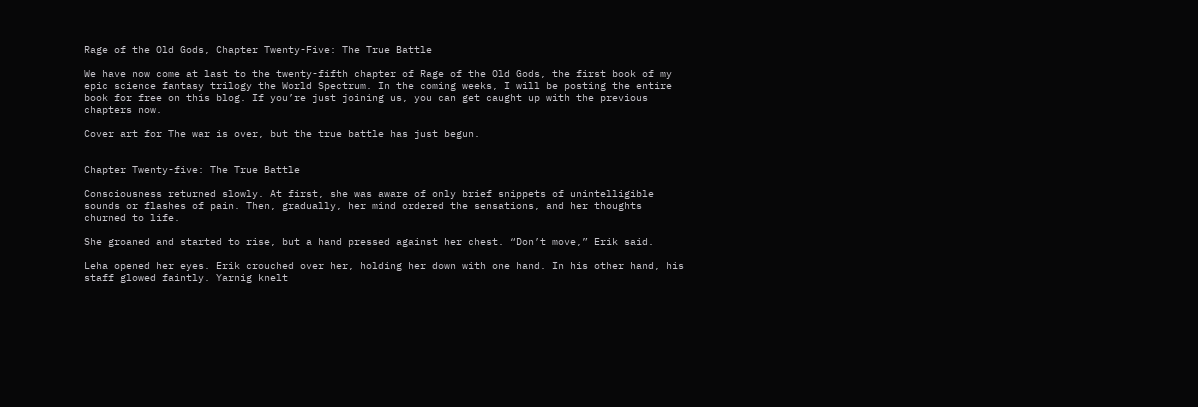Rage of the Old Gods, Chapter Twenty-Five: The True Battle

We have now come at last to the twenty-fifth chapter of Rage of the Old Gods, the first book of my epic science fantasy trilogy the World Spectrum. In the coming weeks, I will be posting the entire book for free on this blog. If you’re just joining us, you can get caught up with the previous chapters now.

Cover art for The war is over, but the true battle has just begun.


Chapter Twenty-five: The True Battle

Consciousness returned slowly. At first, she was aware of only brief snippets of unintelligible sounds or flashes of pain. Then, gradually, her mind ordered the sensations, and her thoughts churned to life.

She groaned and started to rise, but a hand pressed against her chest. “Don’t move,” Erik said.

Leha opened her eyes. Erik crouched over her, holding her down with one hand. In his other hand, his staff glowed faintly. Yarnig knelt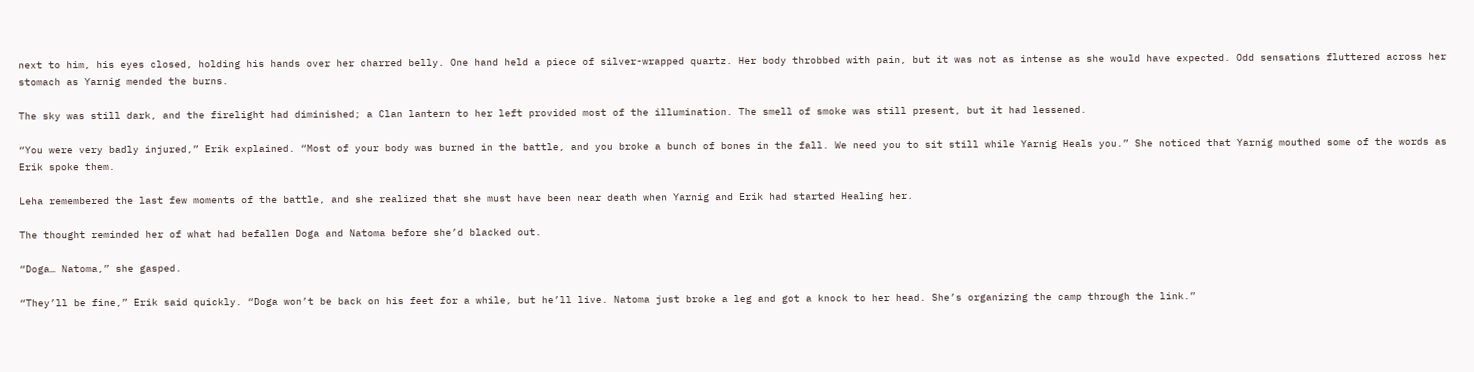next to him, his eyes closed, holding his hands over her charred belly. One hand held a piece of silver-wrapped quartz. Her body throbbed with pain, but it was not as intense as she would have expected. Odd sensations fluttered across her stomach as Yarnig mended the burns.

The sky was still dark, and the firelight had diminished; a Clan lantern to her left provided most of the illumination. The smell of smoke was still present, but it had lessened.

“You were very badly injured,” Erik explained. “Most of your body was burned in the battle, and you broke a bunch of bones in the fall. We need you to sit still while Yarnig Heals you.” She noticed that Yarnig mouthed some of the words as Erik spoke them.

Leha remembered the last few moments of the battle, and she realized that she must have been near death when Yarnig and Erik had started Healing her.

The thought reminded her of what had befallen Doga and Natoma before she’d blacked out.

“Doga… Natoma,” she gasped.

“They’ll be fine,” Erik said quickly. “Doga won’t be back on his feet for a while, but he’ll live. Natoma just broke a leg and got a knock to her head. She’s organizing the camp through the link.”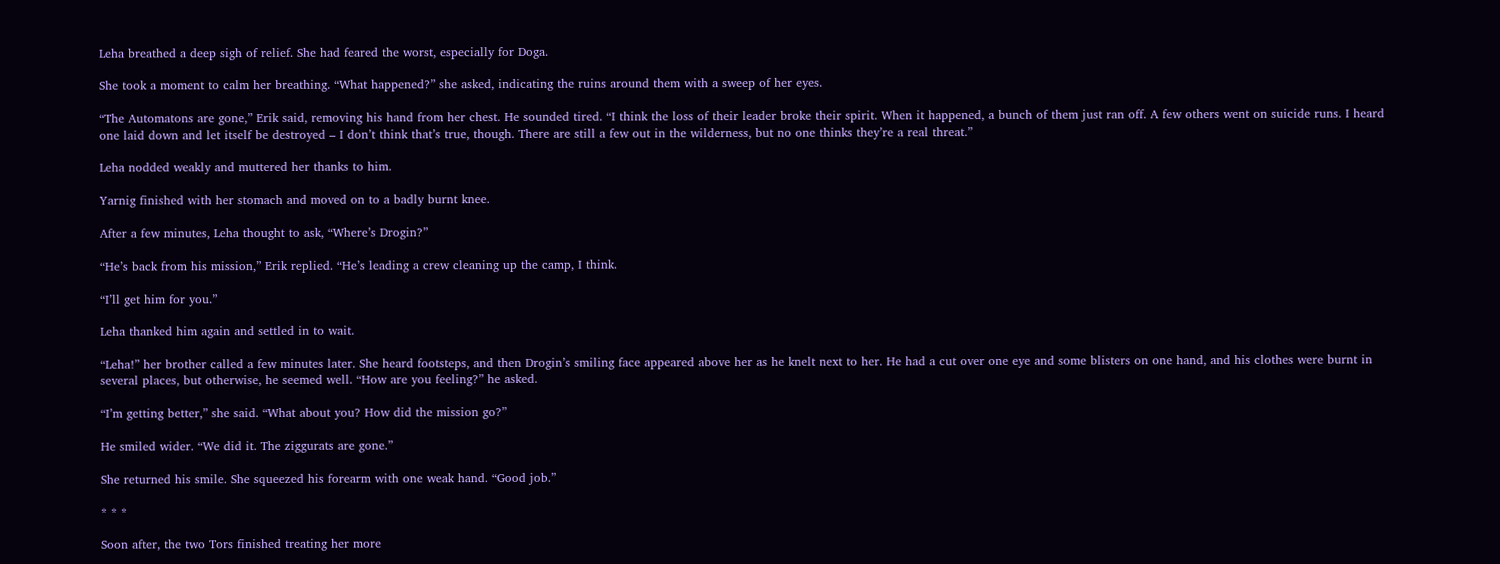Leha breathed a deep sigh of relief. She had feared the worst, especially for Doga.

She took a moment to calm her breathing. “What happened?” she asked, indicating the ruins around them with a sweep of her eyes.

“The Automatons are gone,” Erik said, removing his hand from her chest. He sounded tired. “I think the loss of their leader broke their spirit. When it happened, a bunch of them just ran off. A few others went on suicide runs. I heard one laid down and let itself be destroyed – I don’t think that’s true, though. There are still a few out in the wilderness, but no one thinks they’re a real threat.”

Leha nodded weakly and muttered her thanks to him.

Yarnig finished with her stomach and moved on to a badly burnt knee.

After a few minutes, Leha thought to ask, “Where’s Drogin?”

“He’s back from his mission,” Erik replied. “He’s leading a crew cleaning up the camp, I think.

“I’ll get him for you.”

Leha thanked him again and settled in to wait.

“Leha!” her brother called a few minutes later. She heard footsteps, and then Drogin’s smiling face appeared above her as he knelt next to her. He had a cut over one eye and some blisters on one hand, and his clothes were burnt in several places, but otherwise, he seemed well. “How are you feeling?” he asked.

“I’m getting better,” she said. “What about you? How did the mission go?”

He smiled wider. “We did it. The ziggurats are gone.”

She returned his smile. She squeezed his forearm with one weak hand. “Good job.”

* * *

Soon after, the two Tors finished treating her more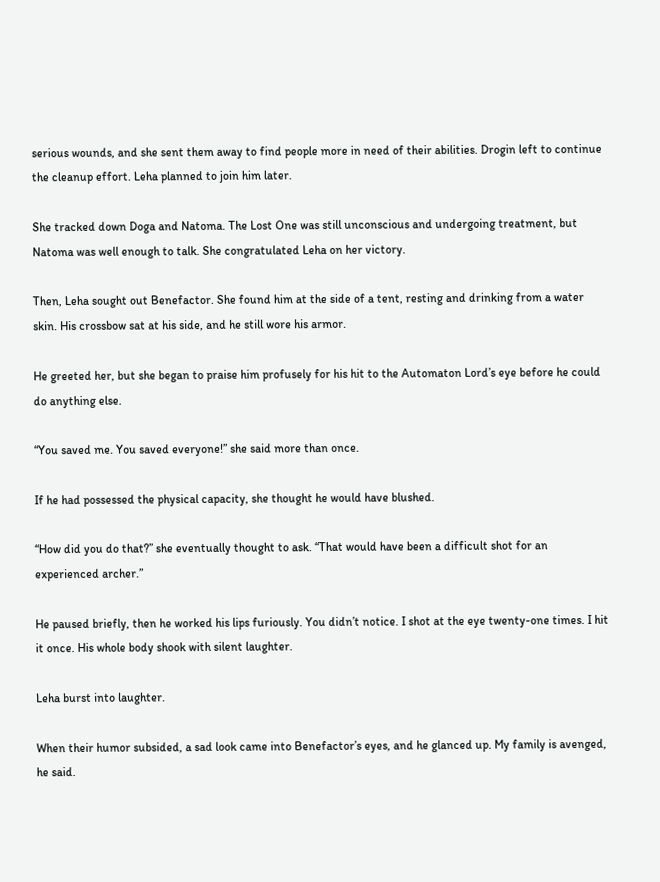serious wounds, and she sent them away to find people more in need of their abilities. Drogin left to continue the cleanup effort. Leha planned to join him later.

She tracked down Doga and Natoma. The Lost One was still unconscious and undergoing treatment, but Natoma was well enough to talk. She congratulated Leha on her victory.

Then, Leha sought out Benefactor. She found him at the side of a tent, resting and drinking from a water skin. His crossbow sat at his side, and he still wore his armor.

He greeted her, but she began to praise him profusely for his hit to the Automaton Lord’s eye before he could do anything else.

“You saved me. You saved everyone!” she said more than once.

If he had possessed the physical capacity, she thought he would have blushed.

“How did you do that?” she eventually thought to ask. “That would have been a difficult shot for an experienced archer.”

He paused briefly, then he worked his lips furiously. You didn’t notice. I shot at the eye twenty-one times. I hit it once. His whole body shook with silent laughter.

Leha burst into laughter.

When their humor subsided, a sad look came into Benefactor’s eyes, and he glanced up. My family is avenged, he said.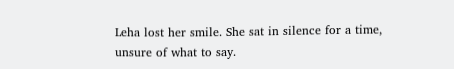Leha lost her smile. She sat in silence for a time, unsure of what to say.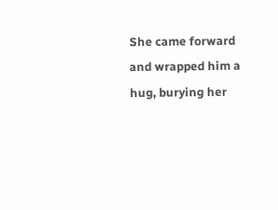She came forward and wrapped him a hug, burying her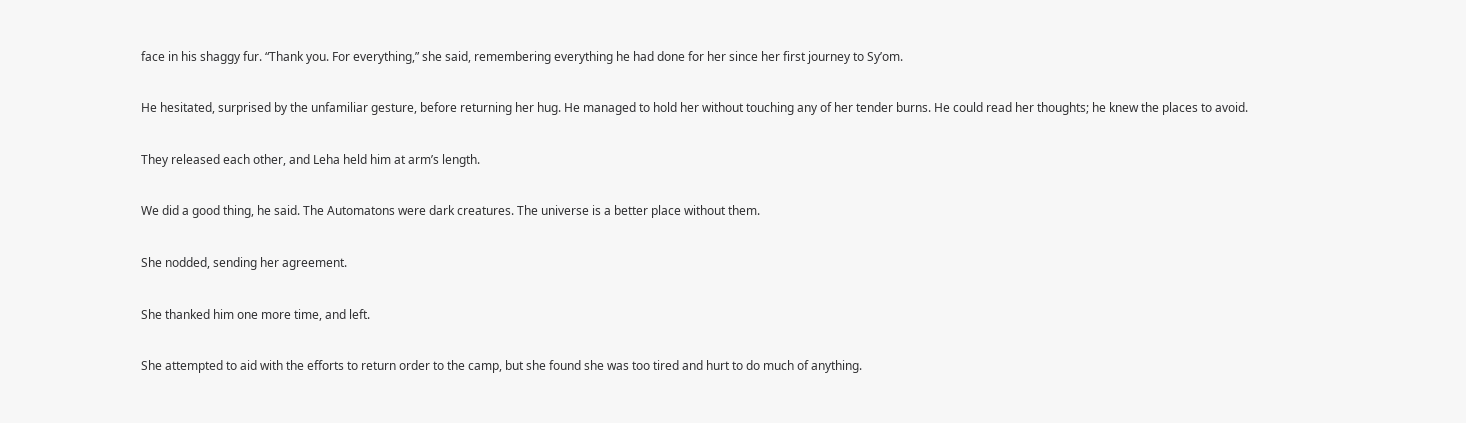face in his shaggy fur. “Thank you. For everything,” she said, remembering everything he had done for her since her first journey to Sy’om.

He hesitated, surprised by the unfamiliar gesture, before returning her hug. He managed to hold her without touching any of her tender burns. He could read her thoughts; he knew the places to avoid.

They released each other, and Leha held him at arm’s length.

We did a good thing, he said. The Automatons were dark creatures. The universe is a better place without them.

She nodded, sending her agreement.

She thanked him one more time, and left.

She attempted to aid with the efforts to return order to the camp, but she found she was too tired and hurt to do much of anything.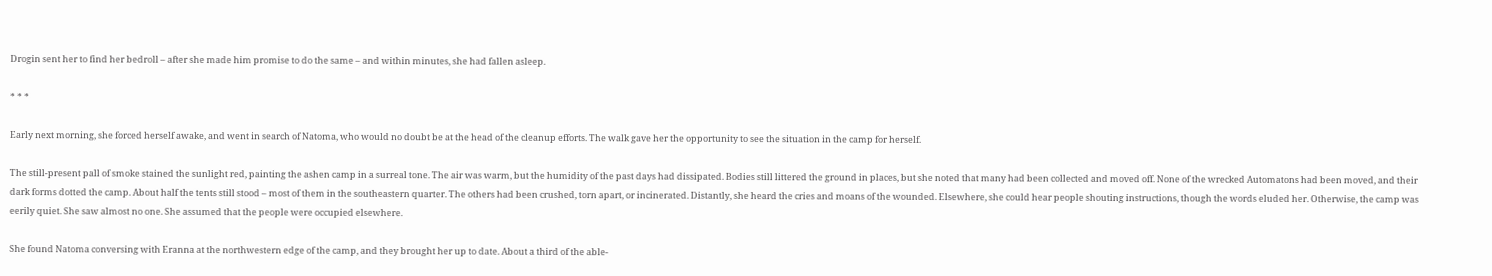Drogin sent her to find her bedroll – after she made him promise to do the same – and within minutes, she had fallen asleep.

* * *

Early next morning, she forced herself awake, and went in search of Natoma, who would no doubt be at the head of the cleanup efforts. The walk gave her the opportunity to see the situation in the camp for herself.

The still-present pall of smoke stained the sunlight red, painting the ashen camp in a surreal tone. The air was warm, but the humidity of the past days had dissipated. Bodies still littered the ground in places, but she noted that many had been collected and moved off. None of the wrecked Automatons had been moved, and their dark forms dotted the camp. About half the tents still stood – most of them in the southeastern quarter. The others had been crushed, torn apart, or incinerated. Distantly, she heard the cries and moans of the wounded. Elsewhere, she could hear people shouting instructions, though the words eluded her. Otherwise, the camp was eerily quiet. She saw almost no one. She assumed that the people were occupied elsewhere.

She found Natoma conversing with Eranna at the northwestern edge of the camp, and they brought her up to date. About a third of the able-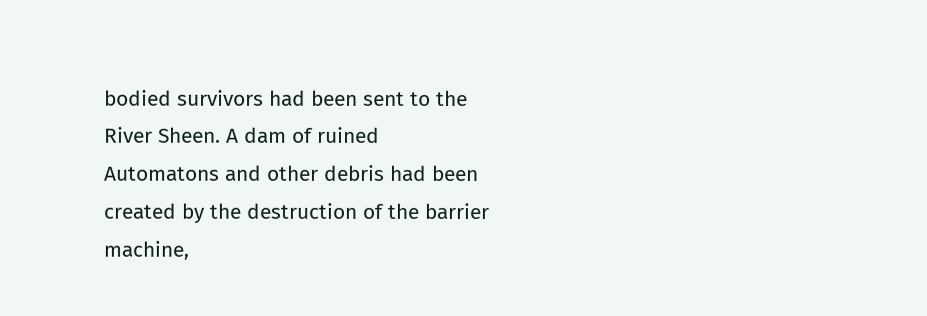bodied survivors had been sent to the River Sheen. A dam of ruined Automatons and other debris had been created by the destruction of the barrier machine,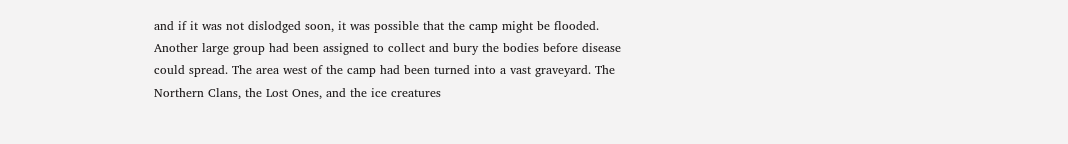and if it was not dislodged soon, it was possible that the camp might be flooded. Another large group had been assigned to collect and bury the bodies before disease could spread. The area west of the camp had been turned into a vast graveyard. The Northern Clans, the Lost Ones, and the ice creatures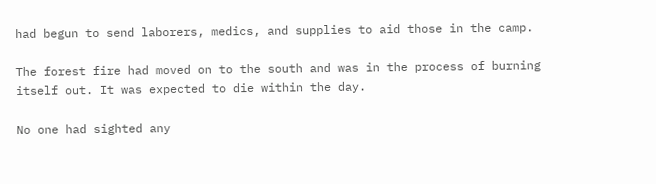had begun to send laborers, medics, and supplies to aid those in the camp.

The forest fire had moved on to the south and was in the process of burning itself out. It was expected to die within the day.

No one had sighted any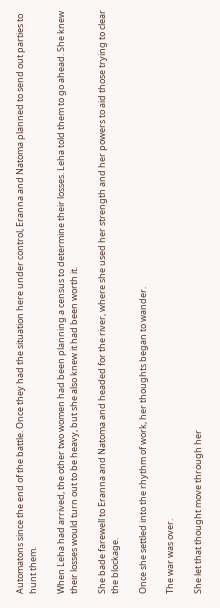Automatons since the end of the battle. Once they had the situation here under control, Eranna and Natoma planned to send out parties to hunt them.

When Leha had arrived, the other two women had been planning a census to determine their losses. Leha told them to go ahead. She knew their losses would turn out to be heavy, but she also knew it had been worth it.

She bade farewell to Eranna and Natoma and headed for the river, where she used her strength and her powers to aid those trying to clear the blockage.

Once she settled into the rhythm of work, her thoughts began to wander.

The war was over.

She let that thought move through her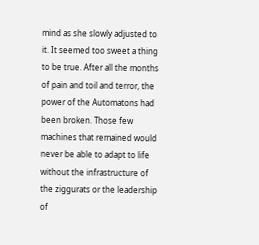mind as she slowly adjusted to it. It seemed too sweet a thing to be true. After all the months of pain and toil and terror, the power of the Automatons had been broken. Those few machines that remained would never be able to adapt to life without the infrastructure of the ziggurats or the leadership of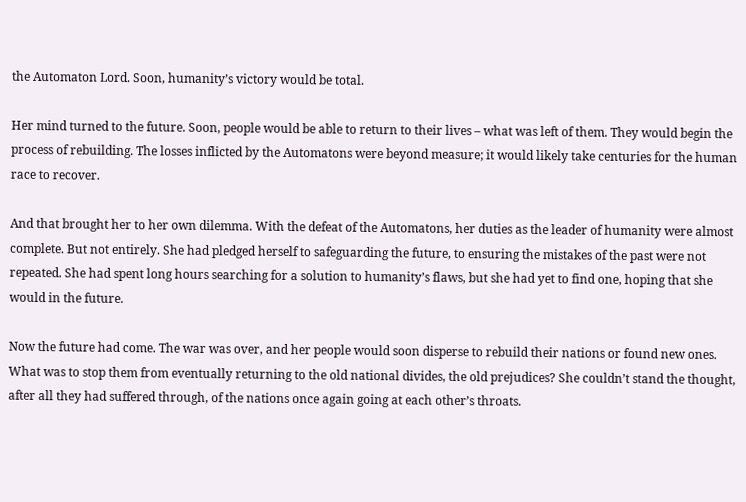the Automaton Lord. Soon, humanity’s victory would be total.

Her mind turned to the future. Soon, people would be able to return to their lives – what was left of them. They would begin the process of rebuilding. The losses inflicted by the Automatons were beyond measure; it would likely take centuries for the human race to recover.

And that brought her to her own dilemma. With the defeat of the Automatons, her duties as the leader of humanity were almost complete. But not entirely. She had pledged herself to safeguarding the future, to ensuring the mistakes of the past were not repeated. She had spent long hours searching for a solution to humanity’s flaws, but she had yet to find one, hoping that she would in the future.

Now the future had come. The war was over, and her people would soon disperse to rebuild their nations or found new ones. What was to stop them from eventually returning to the old national divides, the old prejudices? She couldn’t stand the thought, after all they had suffered through, of the nations once again going at each other’s throats.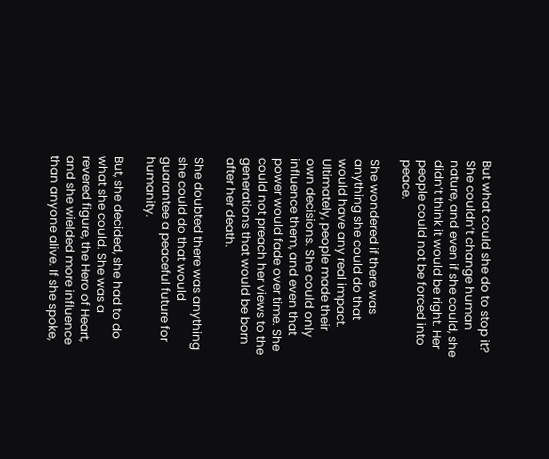But what could she do to stop it? She couldn’t change human nature, and even if she could, she didn’t think it would be right. Her people could not be forced into peace.

She wondered if there was anything she could do that would have any real impact. Ultimately, people made their own decisions. She could only influence them, and even that power would fade over time. She could not preach her views to the generations that would be born after her death.

She doubted there was anything she could do that would guarantee a peaceful future for humanity.

But, she decided, she had to do what she could. She was a revered figure, the Hero of Heart, and she wielded more influence than anyone alive. If she spoke,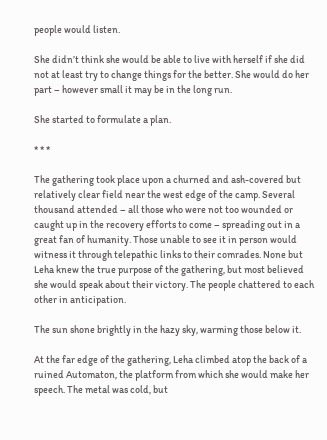people would listen.

She didn’t think she would be able to live with herself if she did not at least try to change things for the better. She would do her part – however small it may be in the long run.

She started to formulate a plan.

* * *

The gathering took place upon a churned and ash-covered but relatively clear field near the west edge of the camp. Several thousand attended – all those who were not too wounded or caught up in the recovery efforts to come – spreading out in a great fan of humanity. Those unable to see it in person would witness it through telepathic links to their comrades. None but Leha knew the true purpose of the gathering, but most believed she would speak about their victory. The people chattered to each other in anticipation.

The sun shone brightly in the hazy sky, warming those below it.

At the far edge of the gathering, Leha climbed atop the back of a ruined Automaton, the platform from which she would make her speech. The metal was cold, but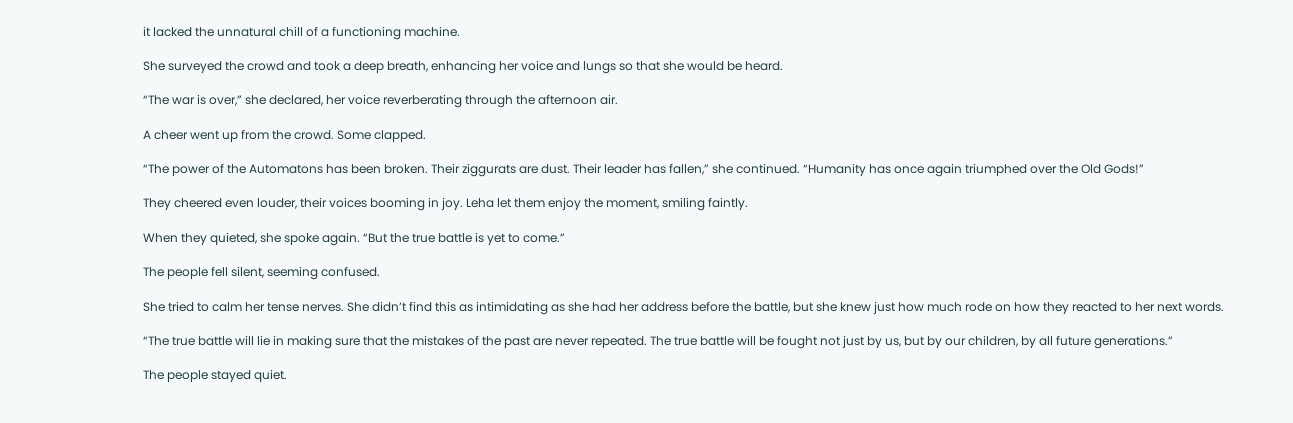it lacked the unnatural chill of a functioning machine.

She surveyed the crowd and took a deep breath, enhancing her voice and lungs so that she would be heard.

“The war is over,” she declared, her voice reverberating through the afternoon air.

A cheer went up from the crowd. Some clapped.

“The power of the Automatons has been broken. Their ziggurats are dust. Their leader has fallen,” she continued. “Humanity has once again triumphed over the Old Gods!”

They cheered even louder, their voices booming in joy. Leha let them enjoy the moment, smiling faintly.

When they quieted, she spoke again. “But the true battle is yet to come.”

The people fell silent, seeming confused.

She tried to calm her tense nerves. She didn’t find this as intimidating as she had her address before the battle, but she knew just how much rode on how they reacted to her next words.

“The true battle will lie in making sure that the mistakes of the past are never repeated. The true battle will be fought not just by us, but by our children, by all future generations.”

The people stayed quiet.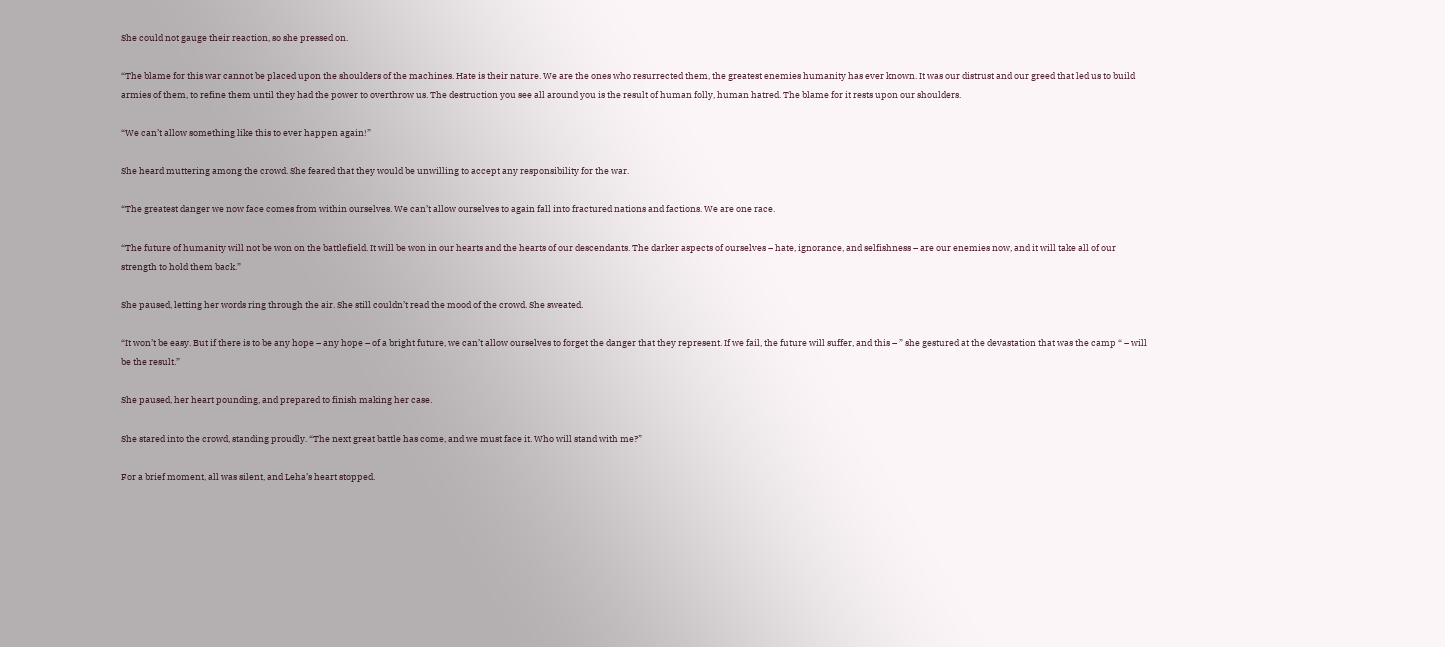She could not gauge their reaction, so she pressed on.

“The blame for this war cannot be placed upon the shoulders of the machines. Hate is their nature. We are the ones who resurrected them, the greatest enemies humanity has ever known. It was our distrust and our greed that led us to build armies of them, to refine them until they had the power to overthrow us. The destruction you see all around you is the result of human folly, human hatred. The blame for it rests upon our shoulders.

“We can’t allow something like this to ever happen again!”

She heard muttering among the crowd. She feared that they would be unwilling to accept any responsibility for the war.

“The greatest danger we now face comes from within ourselves. We can’t allow ourselves to again fall into fractured nations and factions. We are one race.

“The future of humanity will not be won on the battlefield. It will be won in our hearts and the hearts of our descendants. The darker aspects of ourselves – hate, ignorance, and selfishness – are our enemies now, and it will take all of our strength to hold them back.”

She paused, letting her words ring through the air. She still couldn’t read the mood of the crowd. She sweated.

“It won’t be easy. But if there is to be any hope – any hope – of a bright future, we can’t allow ourselves to forget the danger that they represent. If we fail, the future will suffer, and this – ” she gestured at the devastation that was the camp “ – will be the result.”

She paused, her heart pounding, and prepared to finish making her case.

She stared into the crowd, standing proudly. “The next great battle has come, and we must face it. Who will stand with me?”

For a brief moment, all was silent, and Leha’s heart stopped.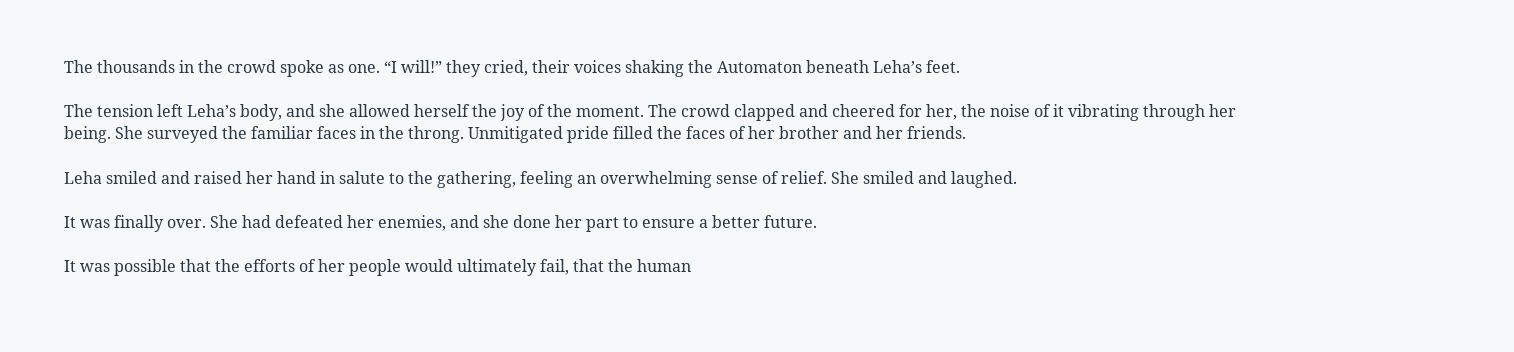The thousands in the crowd spoke as one. “I will!” they cried, their voices shaking the Automaton beneath Leha’s feet.

The tension left Leha’s body, and she allowed herself the joy of the moment. The crowd clapped and cheered for her, the noise of it vibrating through her being. She surveyed the familiar faces in the throng. Unmitigated pride filled the faces of her brother and her friends.

Leha smiled and raised her hand in salute to the gathering, feeling an overwhelming sense of relief. She smiled and laughed.

It was finally over. She had defeated her enemies, and she done her part to ensure a better future.

It was possible that the efforts of her people would ultimately fail, that the human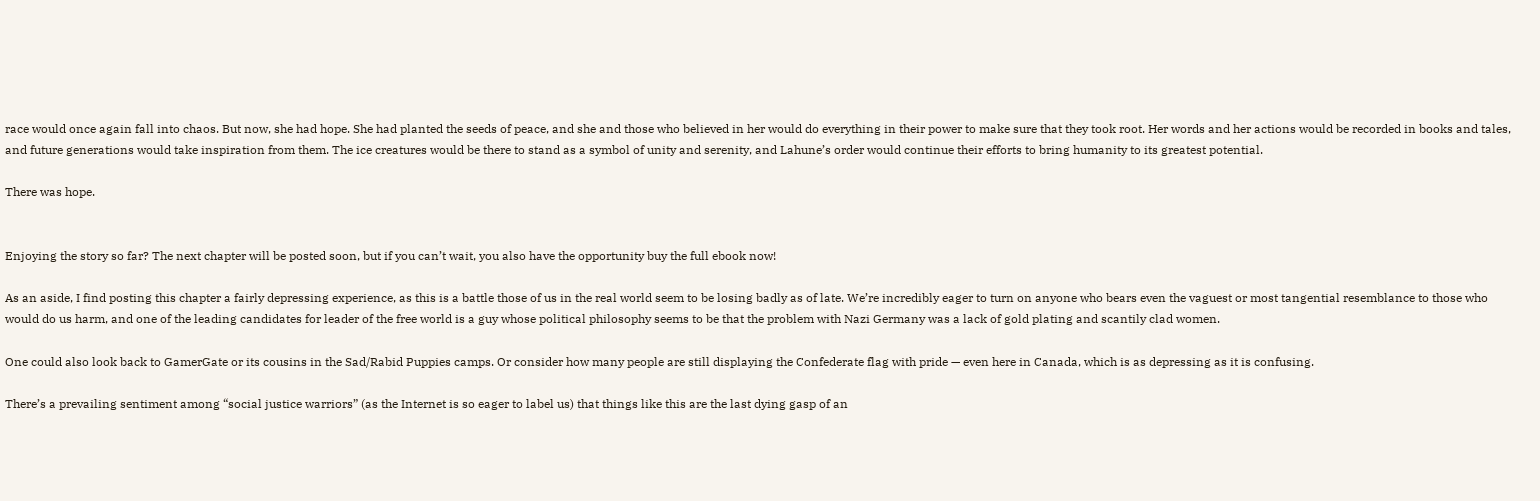race would once again fall into chaos. But now, she had hope. She had planted the seeds of peace, and she and those who believed in her would do everything in their power to make sure that they took root. Her words and her actions would be recorded in books and tales, and future generations would take inspiration from them. The ice creatures would be there to stand as a symbol of unity and serenity, and Lahune’s order would continue their efforts to bring humanity to its greatest potential.

There was hope.


Enjoying the story so far? The next chapter will be posted soon, but if you can’t wait, you also have the opportunity buy the full ebook now!

As an aside, I find posting this chapter a fairly depressing experience, as this is a battle those of us in the real world seem to be losing badly as of late. We’re incredibly eager to turn on anyone who bears even the vaguest or most tangential resemblance to those who would do us harm, and one of the leading candidates for leader of the free world is a guy whose political philosophy seems to be that the problem with Nazi Germany was a lack of gold plating and scantily clad women.

One could also look back to GamerGate or its cousins in the Sad/Rabid Puppies camps. Or consider how many people are still displaying the Confederate flag with pride — even here in Canada, which is as depressing as it is confusing.

There’s a prevailing sentiment among “social justice warriors” (as the Internet is so eager to label us) that things like this are the last dying gasp of an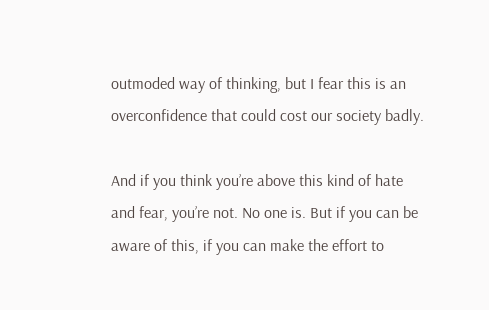outmoded way of thinking, but I fear this is an overconfidence that could cost our society badly.

And if you think you’re above this kind of hate and fear, you’re not. No one is. But if you can be aware of this, if you can make the effort to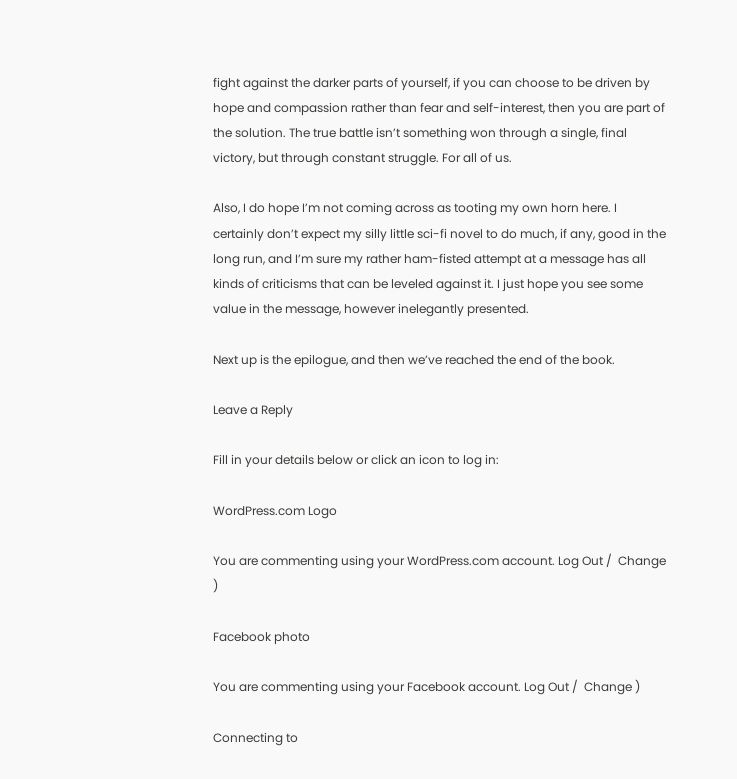fight against the darker parts of yourself, if you can choose to be driven by hope and compassion rather than fear and self-interest, then you are part of the solution. The true battle isn’t something won through a single, final victory, but through constant struggle. For all of us.

Also, I do hope I’m not coming across as tooting my own horn here. I certainly don’t expect my silly little sci-fi novel to do much, if any, good in the long run, and I’m sure my rather ham-fisted attempt at a message has all kinds of criticisms that can be leveled against it. I just hope you see some value in the message, however inelegantly presented.

Next up is the epilogue, and then we’ve reached the end of the book.

Leave a Reply

Fill in your details below or click an icon to log in:

WordPress.com Logo

You are commenting using your WordPress.com account. Log Out /  Change )

Facebook photo

You are commenting using your Facebook account. Log Out /  Change )

Connecting to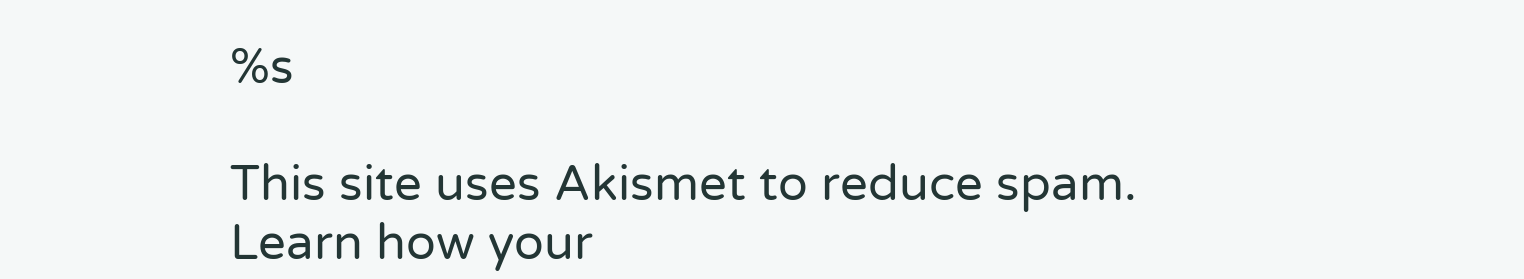%s

This site uses Akismet to reduce spam. Learn how your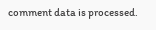comment data is processed.